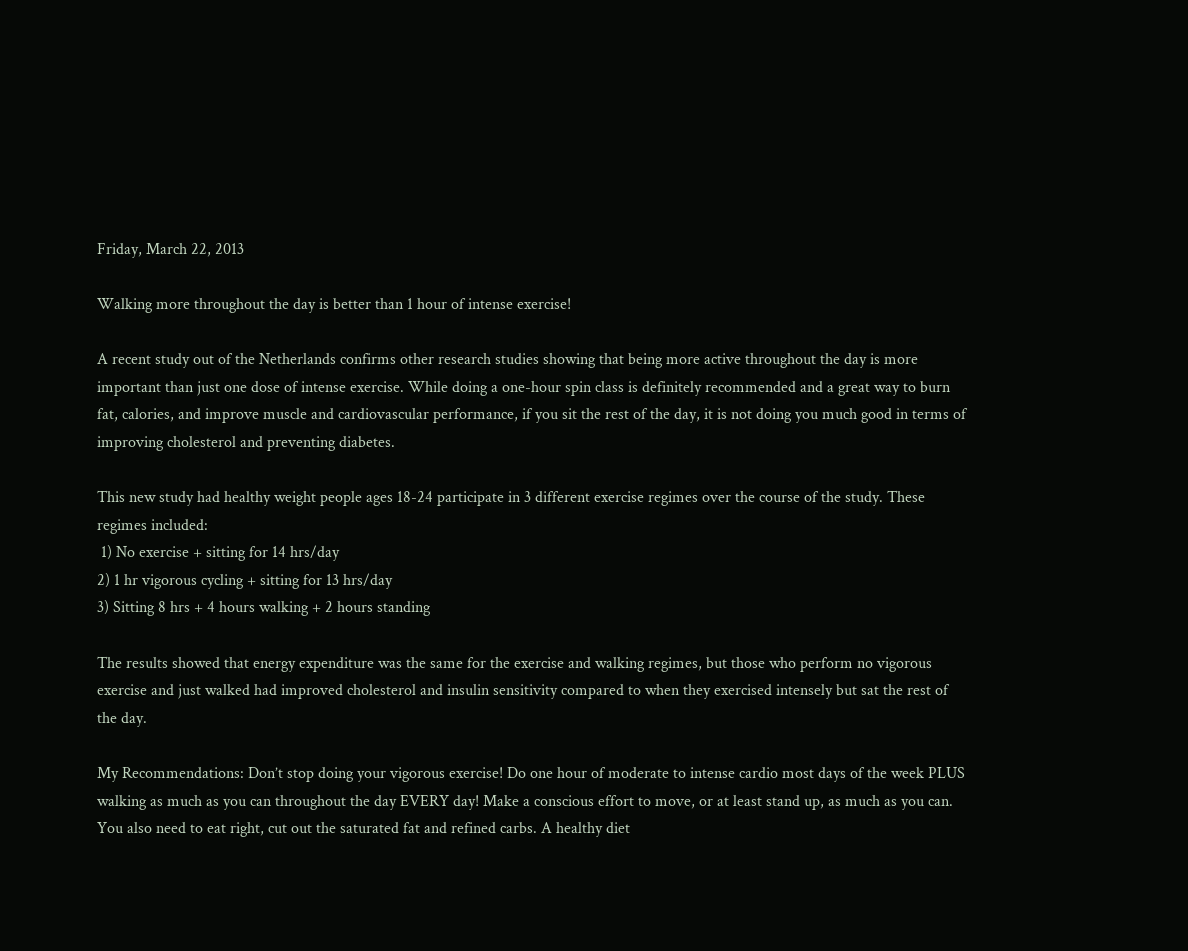Friday, March 22, 2013

Walking more throughout the day is better than 1 hour of intense exercise!

A recent study out of the Netherlands confirms other research studies showing that being more active throughout the day is more important than just one dose of intense exercise. While doing a one-hour spin class is definitely recommended and a great way to burn fat, calories, and improve muscle and cardiovascular performance, if you sit the rest of the day, it is not doing you much good in terms of improving cholesterol and preventing diabetes.

This new study had healthy weight people ages 18-24 participate in 3 different exercise regimes over the course of the study. These regimes included:
 1) No exercise + sitting for 14 hrs/day
2) 1 hr vigorous cycling + sitting for 13 hrs/day
3) Sitting 8 hrs + 4 hours walking + 2 hours standing

The results showed that energy expenditure was the same for the exercise and walking regimes, but those who perform no vigorous exercise and just walked had improved cholesterol and insulin sensitivity compared to when they exercised intensely but sat the rest of the day.

My Recommendations: Don’t stop doing your vigorous exercise! Do one hour of moderate to intense cardio most days of the week PLUS walking as much as you can throughout the day EVERY day! Make a conscious effort to move, or at least stand up, as much as you can. You also need to eat right, cut out the saturated fat and refined carbs. A healthy diet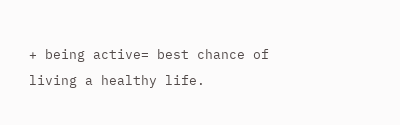+ being active= best chance of living a healthy life.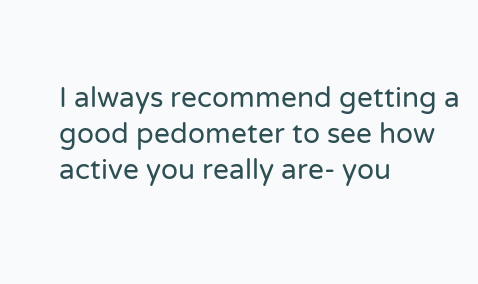I always recommend getting a good pedometer to see how active you really are- you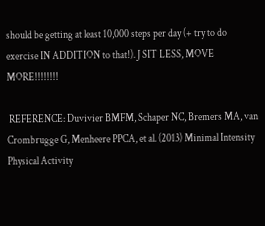should be getting at least 10,000 steps per day (+ try to do exercise IN ADDITION to that!). J SIT LESS, MOVE MORE!!!!!!!!

 REFERENCE: Duvivier BMFM, Schaper NC, Bremers MA, van Crombrugge G, Menheere PPCA, et al. (2013) Minimal Intensity Physical Activity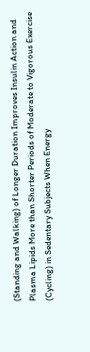(Standing and Walking) of Longer Duration Improves Insulin Action and Plasma Lipids More than Shorter Periods of Moderate to Vigorous Exercise (Cycling) in Sedentary Subjects When Energy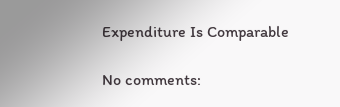Expenditure Is Comparable

No comments: